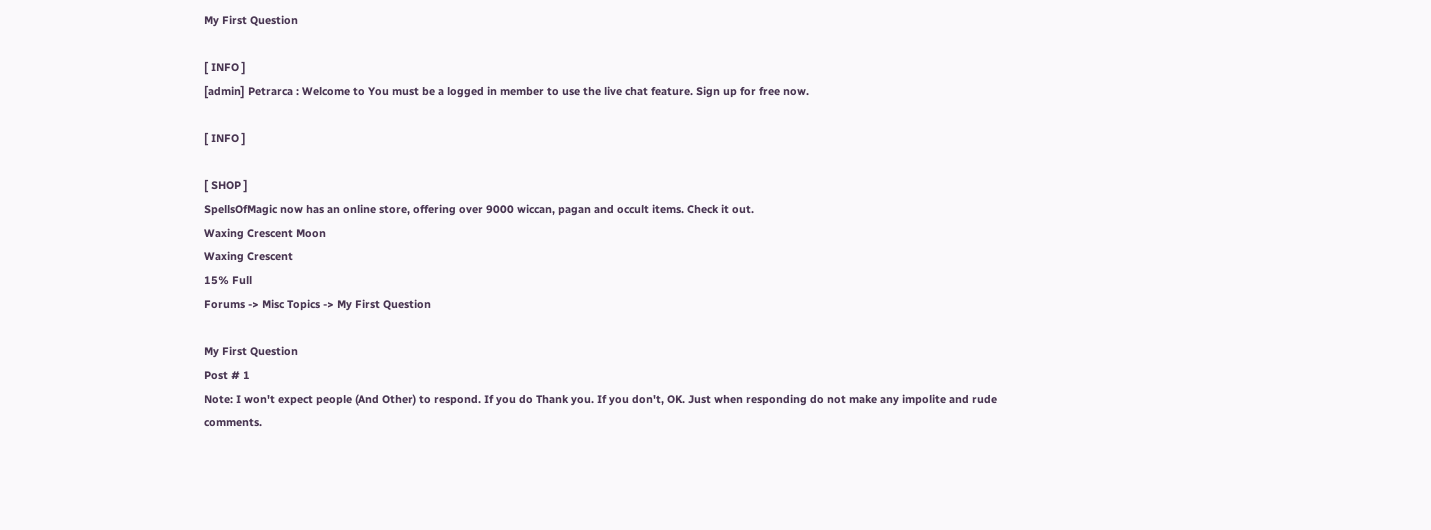My First Question

[ INFO ]
[admin] Petrarca : Welcome to You must be a logged in member to use the live chat feature. Sign up for free now.

[ INFO ]

[ SHOP ]
SpellsOfMagic now has an online store, offering over 9000 wiccan, pagan and occult items. Check it out.
Waxing Crescent Moon
Waxing Crescent
15% Full
Forums -> Misc Topics -> My First Question

My First Question
Post # 1
Note: I won't expect people (And Other) to respond. If you do Thank you. If you don't, OK. Just when responding do not make any impolite and rude comments.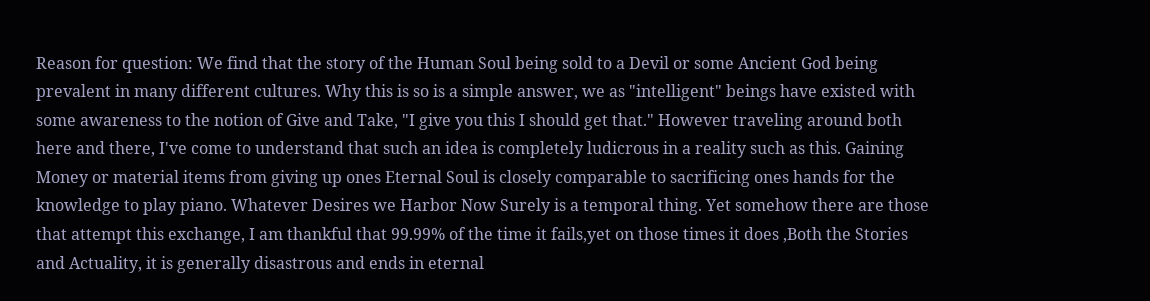Reason for question: We find that the story of the Human Soul being sold to a Devil or some Ancient God being prevalent in many different cultures. Why this is so is a simple answer, we as "intelligent" beings have existed with some awareness to the notion of Give and Take, "I give you this I should get that." However traveling around both here and there, I've come to understand that such an idea is completely ludicrous in a reality such as this. Gaining Money or material items from giving up ones Eternal Soul is closely comparable to sacrificing ones hands for the knowledge to play piano. Whatever Desires we Harbor Now Surely is a temporal thing. Yet somehow there are those that attempt this exchange, I am thankful that 99.99% of the time it fails,yet on those times it does ,Both the Stories and Actuality, it is generally disastrous and ends in eternal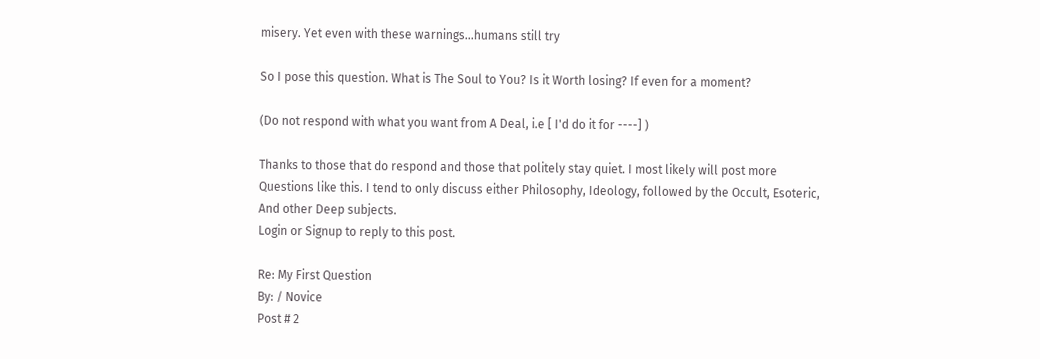misery. Yet even with these warnings...humans still try

So I pose this question. What is The Soul to You? Is it Worth losing? If even for a moment?

(Do not respond with what you want from A Deal, i.e [ I'd do it for ----] )

Thanks to those that do respond and those that politely stay quiet. I most likely will post more Questions like this. I tend to only discuss either Philosophy, Ideology, followed by the Occult, Esoteric, And other Deep subjects.
Login or Signup to reply to this post.

Re: My First Question
By: / Novice
Post # 2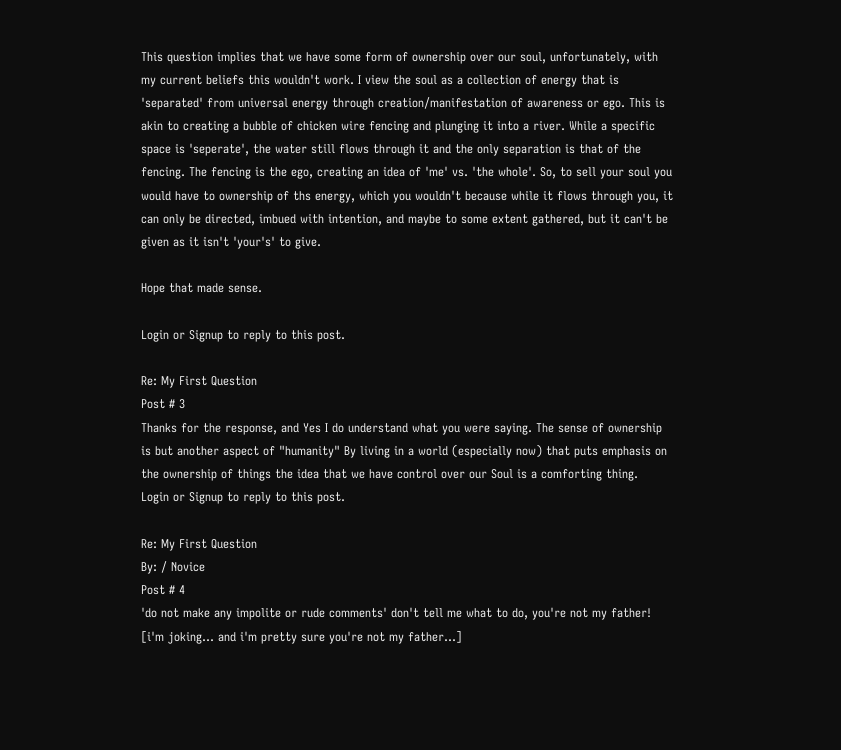This question implies that we have some form of ownership over our soul, unfortunately, with my current beliefs this wouldn't work. I view the soul as a collection of energy that is 'separated' from universal energy through creation/manifestation of awareness or ego. This is akin to creating a bubble of chicken wire fencing and plunging it into a river. While a specific space is 'seperate', the water still flows through it and the only separation is that of the fencing. The fencing is the ego, creating an idea of 'me' vs. 'the whole'. So, to sell your soul you would have to ownership of ths energy, which you wouldn't because while it flows through you, it can only be directed, imbued with intention, and maybe to some extent gathered, but it can't be given as it isn't 'your's' to give.

Hope that made sense.

Login or Signup to reply to this post.

Re: My First Question
Post # 3
Thanks for the response, and Yes I do understand what you were saying. The sense of ownership is but another aspect of "humanity" By living in a world (especially now) that puts emphasis on the ownership of things the idea that we have control over our Soul is a comforting thing.
Login or Signup to reply to this post.

Re: My First Question
By: / Novice
Post # 4
'do not make any impolite or rude comments' don't tell me what to do, you're not my father! [i'm joking... and i'm pretty sure you're not my father...]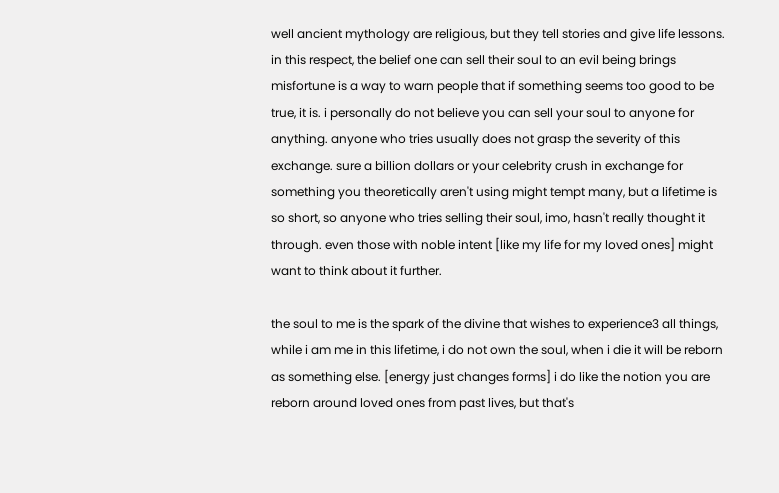well ancient mythology are religious, but they tell stories and give life lessons. in this respect, the belief one can sell their soul to an evil being brings misfortune is a way to warn people that if something seems too good to be true, it is. i personally do not believe you can sell your soul to anyone for anything. anyone who tries usually does not grasp the severity of this exchange. sure a billion dollars or your celebrity crush in exchange for something you theoretically aren't using might tempt many, but a lifetime is so short, so anyone who tries selling their soul, imo, hasn't really thought it through. even those with noble intent [like my life for my loved ones] might want to think about it further.

the soul to me is the spark of the divine that wishes to experience3 all things, while i am me in this lifetime, i do not own the soul, when i die it will be reborn as something else. [energy just changes forms] i do like the notion you are reborn around loved ones from past lives, but that's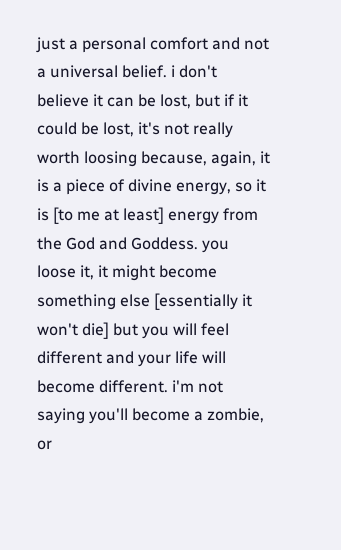just a personal comfort and not a universal belief. i don't believe it can be lost, but if it could be lost, it's not really worth loosing because, again, it is a piece of divine energy, so it is [to me at least] energy from the God and Goddess. you loose it, it might become something else [essentially it won't die] but you will feel different and your life will become different. i'm not saying you'll become a zombie, or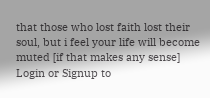that those who lost faith lost their soul, but i feel your life will become muted [if that makes any sense]
Login or Signup to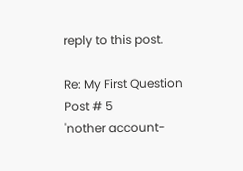reply to this post.

Re: My First Question
Post # 5
'nother account-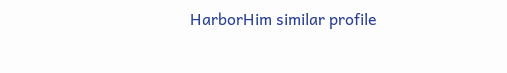HarborHim similar profile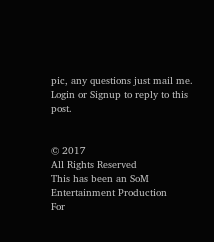pic, any questions just mail me.
Login or Signup to reply to this post.


© 2017
All Rights Reserved
This has been an SoM Entertainment Production
For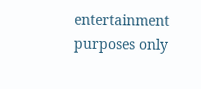entertainment purposes only